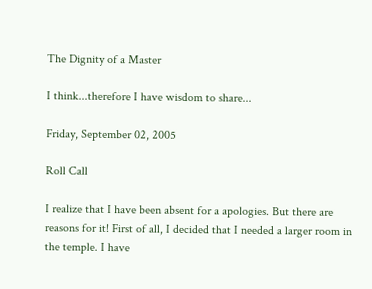The Dignity of a Master

I think...therefore I have wisdom to share...

Friday, September 02, 2005

Roll Call

I realize that I have been absent for a apologies. But there are reasons for it! First of all, I decided that I needed a larger room in the temple. I have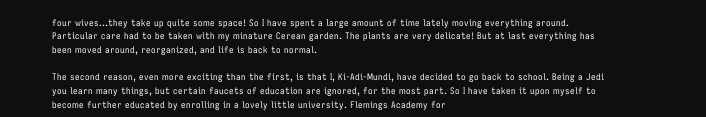four wives...they take up quite some space! So I have spent a large amount of time lately moving everything around. Particular care had to be taken with my minature Cerean garden. The plants are very delicate! But at last everything has been moved around, reorganized, and life is back to normal.

The second reason, even more exciting than the first, is that I, Ki-Adi-Mundi, have decided to go back to school. Being a Jedi you learn many things, but certain faucets of education are ignored, for the most part. So I have taken it upon myself to become further educated by enrolling in a lovely little university. Flemings Academy for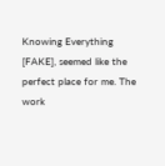Knowing Everything [FAKE], seemed like the perfect place for me. The work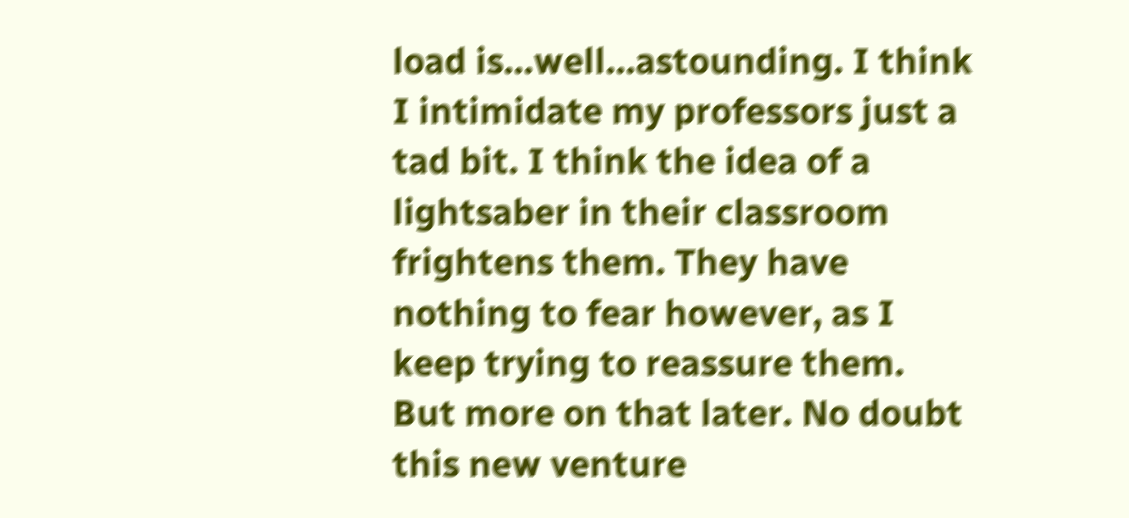load is...well...astounding. I think I intimidate my professors just a tad bit. I think the idea of a lightsaber in their classroom frightens them. They have nothing to fear however, as I keep trying to reassure them. But more on that later. No doubt this new venture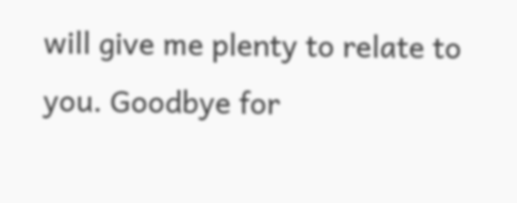will give me plenty to relate to you. Goodbye for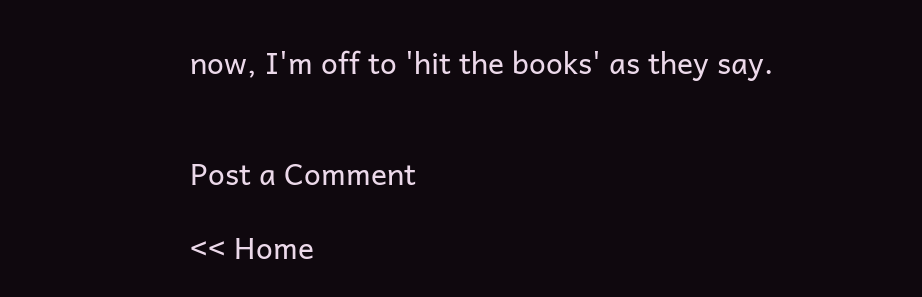now, I'm off to 'hit the books' as they say.


Post a Comment

<< Home